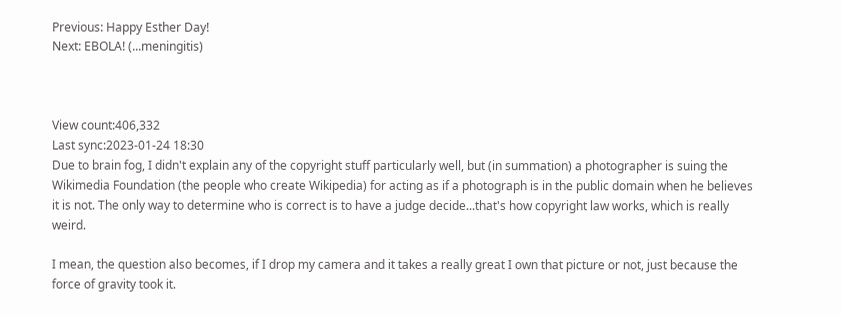Previous: Happy Esther Day!
Next: EBOLA! (...meningitis)



View count:406,332
Last sync:2023-01-24 18:30
Due to brain fog, I didn't explain any of the copyright stuff particularly well, but (in summation) a photographer is suing the Wikimedia Foundation (the people who create Wikipedia) for acting as if a photograph is in the public domain when he believes it is not. The only way to determine who is correct is to have a judge decide...that's how copyright law works, which is really weird.

I mean, the question also becomes, if I drop my camera and it takes a really great I own that picture or not, just because the force of gravity took it.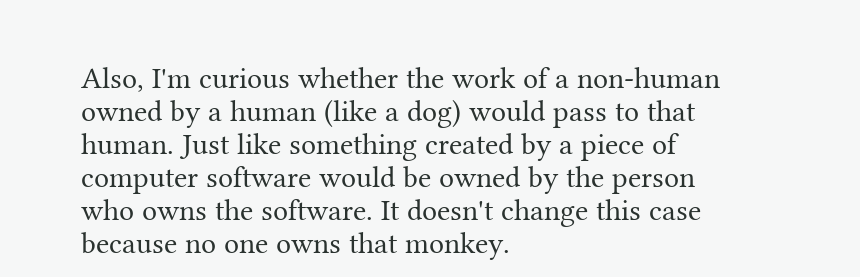Also, I'm curious whether the work of a non-human owned by a human (like a dog) would pass to that human. Just like something created by a piece of computer software would be owned by the person who owns the software. It doesn't change this case because no one owns that monkey.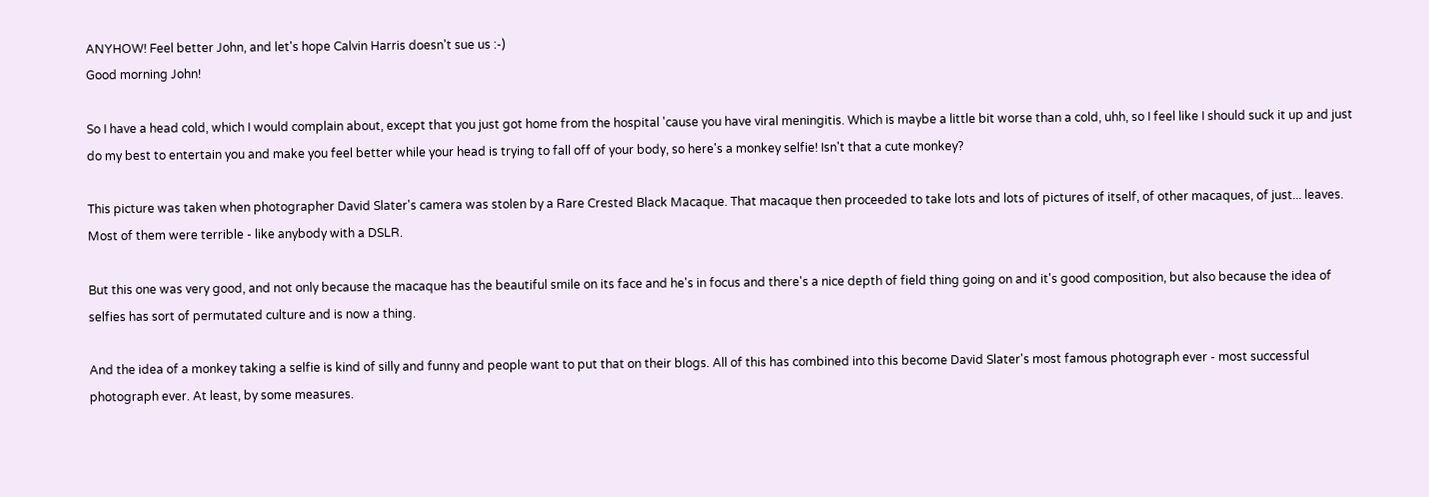ANYHOW! Feel better John, and let's hope Calvin Harris doesn't sue us :-)
Good morning John!

So I have a head cold, which I would complain about, except that you just got home from the hospital 'cause you have viral meningitis. Which is maybe a little bit worse than a cold, uhh, so I feel like I should suck it up and just do my best to entertain you and make you feel better while your head is trying to fall off of your body, so here's a monkey selfie! Isn't that a cute monkey?

This picture was taken when photographer David Slater's camera was stolen by a Rare Crested Black Macaque. That macaque then proceeded to take lots and lots of pictures of itself, of other macaques, of just... leaves. Most of them were terrible - like anybody with a DSLR.

But this one was very good, and not only because the macaque has the beautiful smile on its face and he's in focus and there's a nice depth of field thing going on and it's good composition, but also because the idea of selfies has sort of permutated culture and is now a thing.

And the idea of a monkey taking a selfie is kind of silly and funny and people want to put that on their blogs. All of this has combined into this become David Slater's most famous photograph ever - most successful photograph ever. At least, by some measures.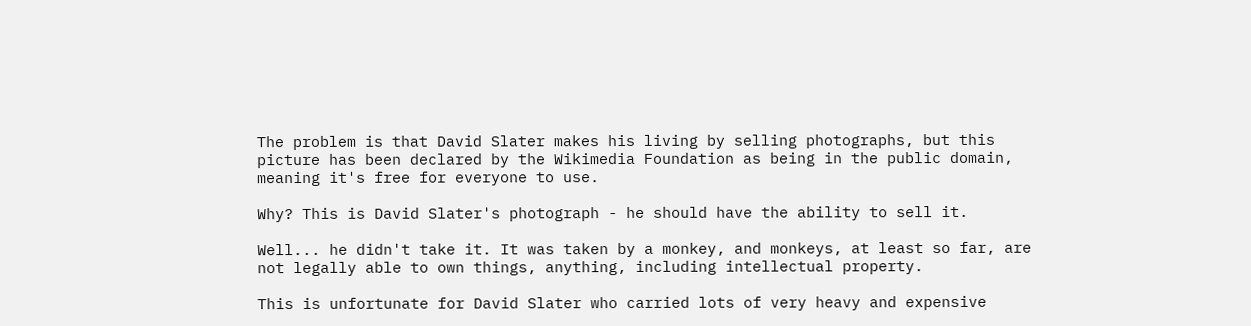The problem is that David Slater makes his living by selling photographs, but this picture has been declared by the Wikimedia Foundation as being in the public domain, meaning it's free for everyone to use.

Why? This is David Slater's photograph - he should have the ability to sell it.

Well... he didn't take it. It was taken by a monkey, and monkeys, at least so far, are not legally able to own things, anything, including intellectual property.

This is unfortunate for David Slater who carried lots of very heavy and expensive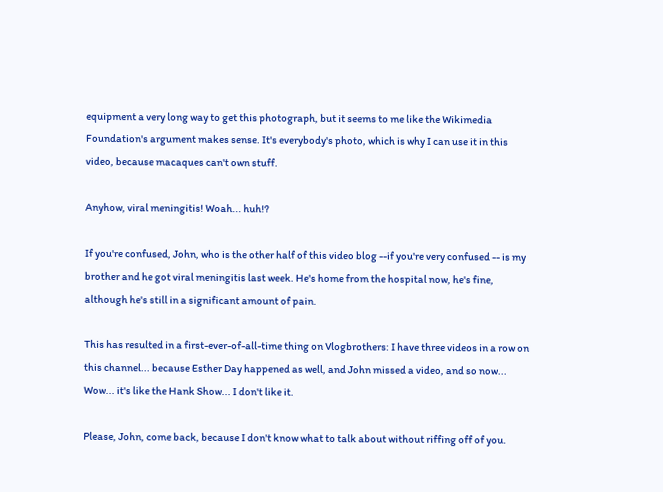equipment a very long way to get this photograph, but it seems to me like the Wikimedia Foundation's argument makes sense. It's everybody's photo, which is why I can use it in this video, because macaques can't own stuff.

Anyhow, viral meningitis! Woah... huh!?

If you're confused, John, who is the other half of this video blog --if you're very confused -- is my brother and he got viral meningitis last week. He's home from the hospital now, he's fine, although he's still in a significant amount of pain.

This has resulted in a first-ever-of-all-time thing on Vlogbrothers: I have three videos in a row on this channel... because Esther Day happened as well, and John missed a video, and so now... Wow... it's like the Hank Show... I don't like it.

Please, John, come back, because I don't know what to talk about without riffing off of you.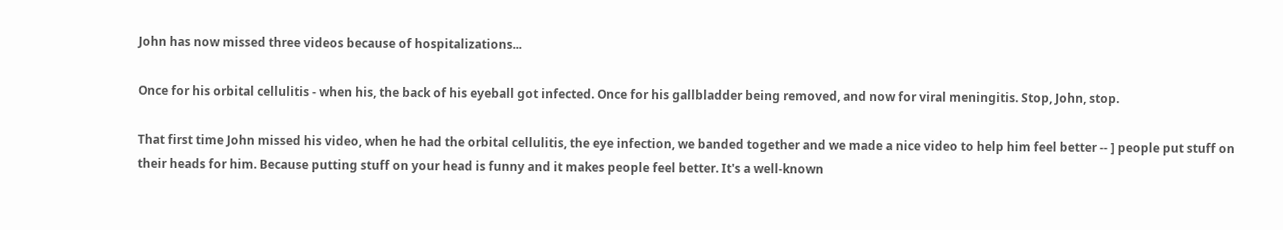John has now missed three videos because of hospitalizations...

Once for his orbital cellulitis - when his, the back of his eyeball got infected. Once for his gallbladder being removed, and now for viral meningitis. Stop, John, stop.

That first time John missed his video, when he had the orbital cellulitis, the eye infection, we banded together and we made a nice video to help him feel better -- ] people put stuff on their heads for him. Because putting stuff on your head is funny and it makes people feel better. It's a well-known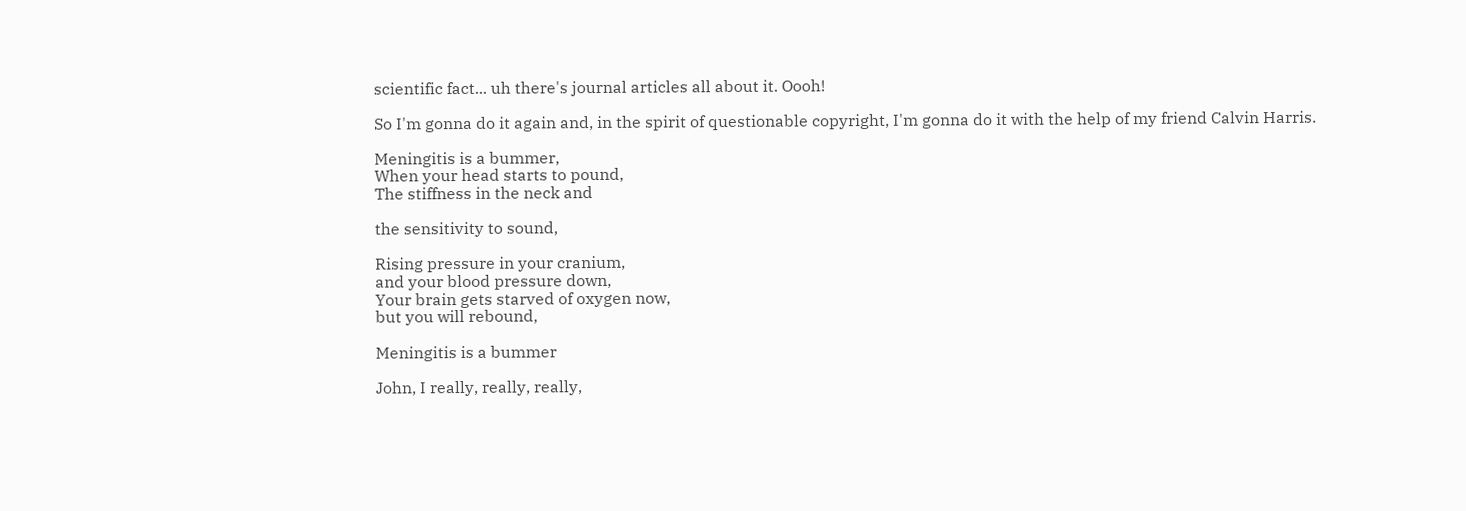scientific fact... uh there's journal articles all about it. Oooh!

So I'm gonna do it again and, in the spirit of questionable copyright, I'm gonna do it with the help of my friend Calvin Harris.

Meningitis is a bummer,
When your head starts to pound,
The stiffness in the neck and

the sensitivity to sound,

Rising pressure in your cranium,
and your blood pressure down,
Your brain gets starved of oxygen now,
but you will rebound,

Meningitis is a bummer

John, I really, really, really,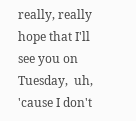really, really hope that I'll see you on Tuesday,  uh, 'cause I don't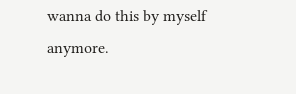wanna do this by myself anymore.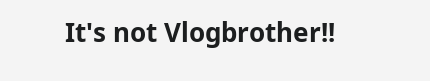It's not Vlogbrother!!